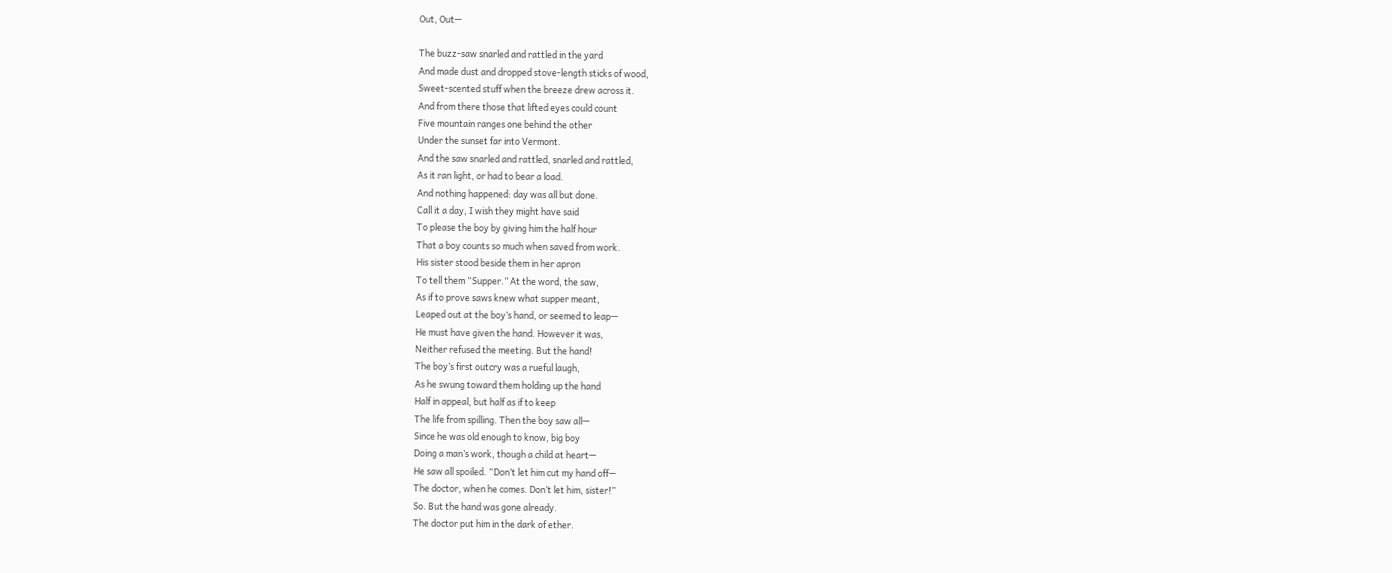Out, Out—

The buzz-saw snarled and rattled in the yard
And made dust and dropped stove-length sticks of wood,
Sweet-scented stuff when the breeze drew across it.
And from there those that lifted eyes could count
Five mountain ranges one behind the other
Under the sunset far into Vermont.
And the saw snarled and rattled, snarled and rattled,
As it ran light, or had to bear a load.
And nothing happened: day was all but done.
Call it a day, I wish they might have said
To please the boy by giving him the half hour
That a boy counts so much when saved from work.
His sister stood beside them in her apron
To tell them “Supper.” At the word, the saw,
As if to prove saws knew what supper meant,
Leaped out at the boy’s hand, or seemed to leap—
He must have given the hand. However it was,
Neither refused the meeting. But the hand!
The boy’s first outcry was a rueful laugh,
As he swung toward them holding up the hand
Half in appeal, but half as if to keep
The life from spilling. Then the boy saw all—
Since he was old enough to know, big boy
Doing a man’s work, though a child at heart—
He saw all spoiled. “Don’t let him cut my hand off—
The doctor, when he comes. Don’t let him, sister!”
So. But the hand was gone already.
The doctor put him in the dark of ether.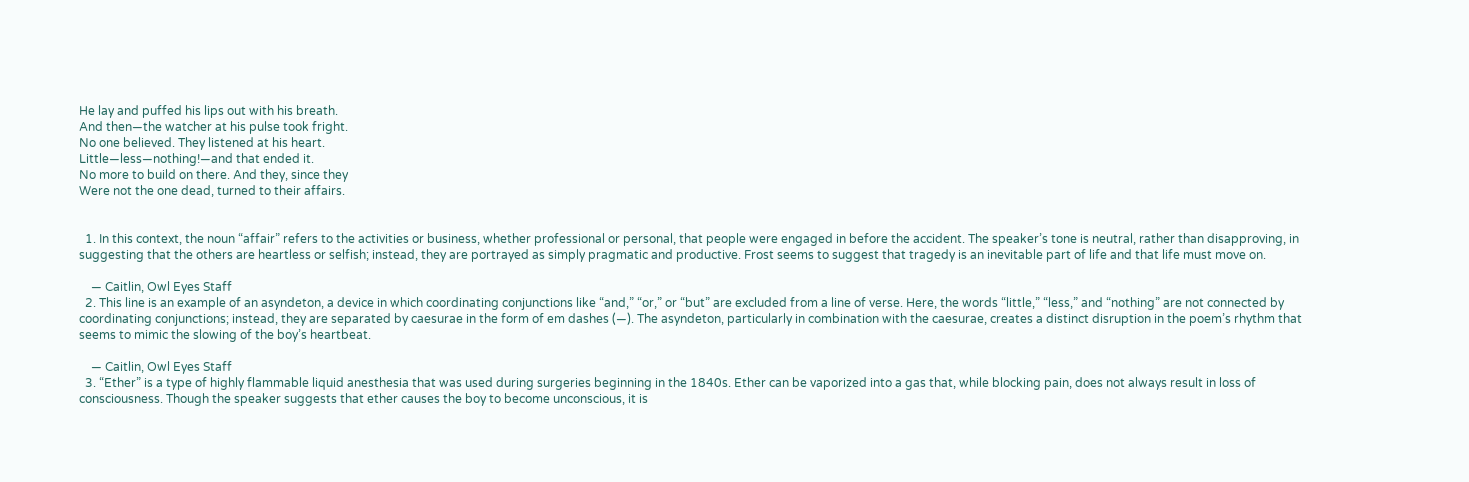He lay and puffed his lips out with his breath.
And then—the watcher at his pulse took fright.
No one believed. They listened at his heart.
Little—less—nothing!—and that ended it.
No more to build on there. And they, since they
Were not the one dead, turned to their affairs.


  1. In this context, the noun “affair” refers to the activities or business, whether professional or personal, that people were engaged in before the accident. The speaker’s tone is neutral, rather than disapproving, in suggesting that the others are heartless or selfish; instead, they are portrayed as simply pragmatic and productive. Frost seems to suggest that tragedy is an inevitable part of life and that life must move on.

    — Caitlin, Owl Eyes Staff
  2. This line is an example of an asyndeton, a device in which coordinating conjunctions like “and,” “or,” or “but” are excluded from a line of verse. Here, the words “little,” “less,” and “nothing” are not connected by coordinating conjunctions; instead, they are separated by caesurae in the form of em dashes (—). The asyndeton, particularly in combination with the caesurae, creates a distinct disruption in the poem’s rhythm that seems to mimic the slowing of the boy’s heartbeat.

    — Caitlin, Owl Eyes Staff
  3. “Ether” is a type of highly flammable liquid anesthesia that was used during surgeries beginning in the 1840s. Ether can be vaporized into a gas that, while blocking pain, does not always result in loss of consciousness. Though the speaker suggests that ether causes the boy to become unconscious, it is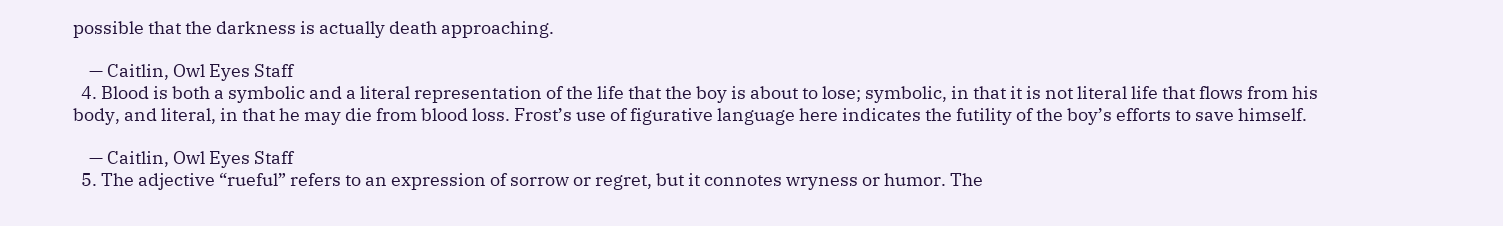possible that the darkness is actually death approaching.

    — Caitlin, Owl Eyes Staff
  4. Blood is both a symbolic and a literal representation of the life that the boy is about to lose; symbolic, in that it is not literal life that flows from his body, and literal, in that he may die from blood loss. Frost’s use of figurative language here indicates the futility of the boy’s efforts to save himself.

    — Caitlin, Owl Eyes Staff
  5. The adjective “rueful” refers to an expression of sorrow or regret, but it connotes wryness or humor. The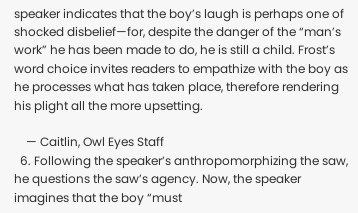speaker indicates that the boy’s laugh is perhaps one of shocked disbelief—for, despite the danger of the “man’s work” he has been made to do, he is still a child. Frost’s word choice invites readers to empathize with the boy as he processes what has taken place, therefore rendering his plight all the more upsetting.

    — Caitlin, Owl Eyes Staff
  6. Following the speaker’s anthropomorphizing the saw, he questions the saw’s agency. Now, the speaker imagines that the boy “must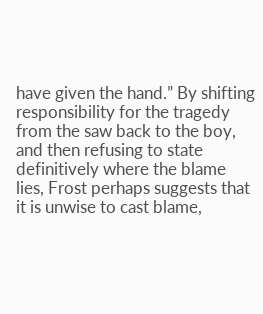have given the hand.” By shifting responsibility for the tragedy from the saw back to the boy, and then refusing to state definitively where the blame lies, Frost perhaps suggests that it is unwise to cast blame,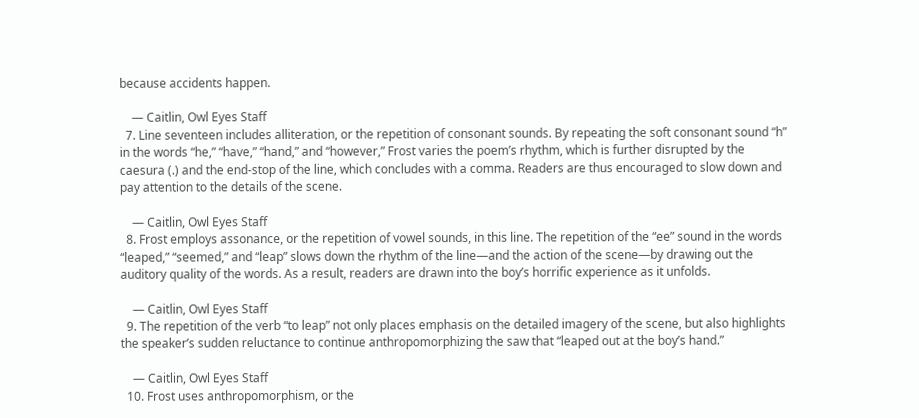because accidents happen.

    — Caitlin, Owl Eyes Staff
  7. Line seventeen includes alliteration, or the repetition of consonant sounds. By repeating the soft consonant sound “h” in the words “he,” “have,” “hand,” and “however,” Frost varies the poem’s rhythm, which is further disrupted by the caesura (.) and the end-stop of the line, which concludes with a comma. Readers are thus encouraged to slow down and pay attention to the details of the scene.

    — Caitlin, Owl Eyes Staff
  8. Frost employs assonance, or the repetition of vowel sounds, in this line. The repetition of the “ee” sound in the words “leaped,” “seemed,” and “leap” slows down the rhythm of the line—and the action of the scene—by drawing out the auditory quality of the words. As a result, readers are drawn into the boy’s horrific experience as it unfolds.

    — Caitlin, Owl Eyes Staff
  9. The repetition of the verb “to leap” not only places emphasis on the detailed imagery of the scene, but also highlights the speaker’s sudden reluctance to continue anthropomorphizing the saw that “leaped out at the boy’s hand.”

    — Caitlin, Owl Eyes Staff
  10. Frost uses anthropomorphism, or the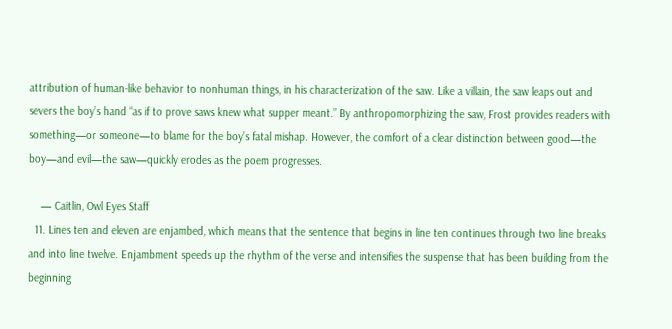attribution of human-like behavior to nonhuman things, in his characterization of the saw. Like a villain, the saw leaps out and severs the boy’s hand “as if to prove saws knew what supper meant.” By anthropomorphizing the saw, Frost provides readers with something—or someone—to blame for the boy’s fatal mishap. However, the comfort of a clear distinction between good—the boy—and evil—the saw—quickly erodes as the poem progresses.

    — Caitlin, Owl Eyes Staff
  11. Lines ten and eleven are enjambed, which means that the sentence that begins in line ten continues through two line breaks and into line twelve. Enjambment speeds up the rhythm of the verse and intensifies the suspense that has been building from the beginning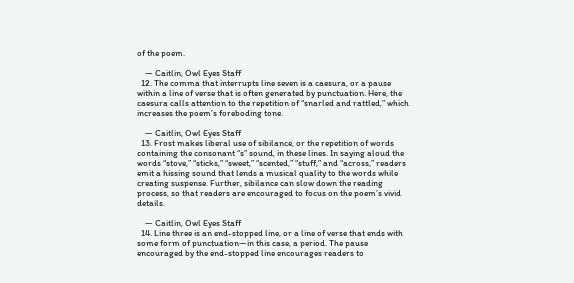of the poem.

    — Caitlin, Owl Eyes Staff
  12. The comma that interrupts line seven is a caesura, or a pause within a line of verse that is often generated by punctuation. Here, the caesura calls attention to the repetition of “snarled and rattled,” which increases the poem’s foreboding tone.

    — Caitlin, Owl Eyes Staff
  13. Frost makes liberal use of sibilance, or the repetition of words containing the consonant “s” sound, in these lines. In saying aloud the words “stove,” “sticks,” “sweet,” “scented,” “stuff,” and “across,” readers emit a hissing sound that lends a musical quality to the words while creating suspense. Further, sibilance can slow down the reading process, so that readers are encouraged to focus on the poem’s vivid details.

    — Caitlin, Owl Eyes Staff
  14. Line three is an end-stopped line, or a line of verse that ends with some form of punctuation—in this case, a period. The pause encouraged by the end-stopped line encourages readers to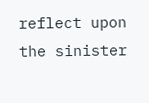reflect upon the sinister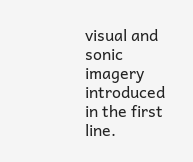visual and sonic imagery introduced in the first line.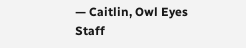— Caitlin, Owl Eyes Staff